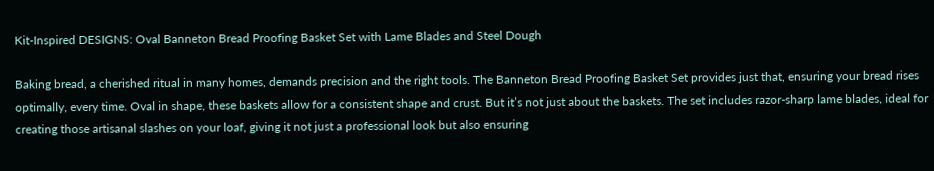Kit-Inspired DESIGNS: Oval Banneton Bread Proofing Basket Set with Lame Blades and Steel Dough

Baking bread, a cherished ritual in many homes, demands precision and the right tools. The Banneton Bread Proofing Basket Set provides just that, ensuring your bread rises optimally, every time. Oval in shape, these baskets allow for a consistent shape and crust. But it’s not just about the baskets. The set includes razor-sharp lame blades, ideal for creating those artisanal slashes on your loaf, giving it not just a professional look but also ensuring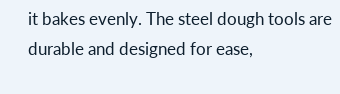it bakes evenly. The steel dough tools are durable and designed for ease,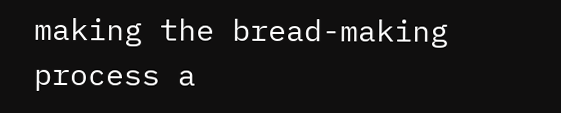making the bread-making process a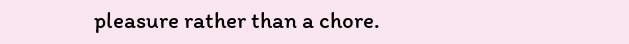pleasure rather than a chore.